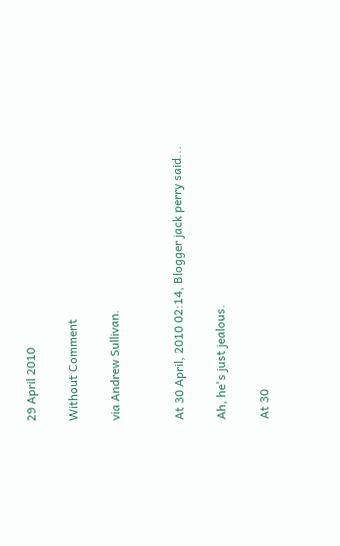29 April 2010

Without Comment

via Andrew Sullivan.


At 30 April, 2010 02:14, Blogger jack perry said...

Ah, he's just jealous.

At 30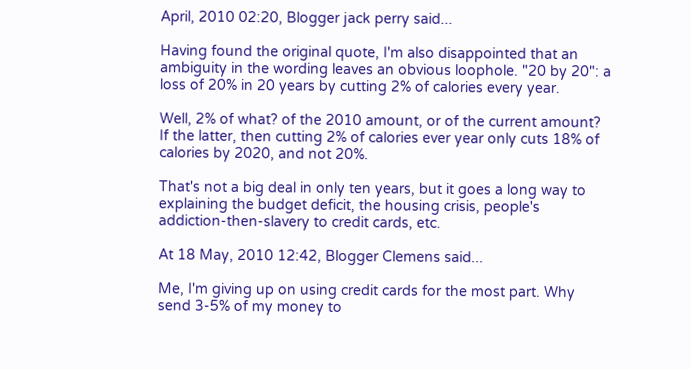April, 2010 02:20, Blogger jack perry said...

Having found the original quote, I'm also disappointed that an ambiguity in the wording leaves an obvious loophole. "20 by 20": a loss of 20% in 20 years by cutting 2% of calories every year.

Well, 2% of what? of the 2010 amount, or of the current amount? If the latter, then cutting 2% of calories ever year only cuts 18% of calories by 2020, and not 20%.

That's not a big deal in only ten years, but it goes a long way to explaining the budget deficit, the housing crisis, people's addiction-then-slavery to credit cards, etc.

At 18 May, 2010 12:42, Blogger Clemens said...

Me, I'm giving up on using credit cards for the most part. Why send 3-5% of my money to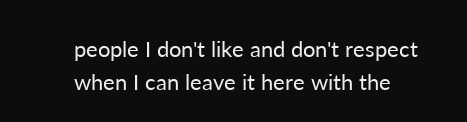people I don't like and don't respect when I can leave it here with the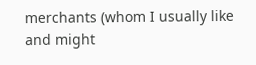merchants (whom I usually like and might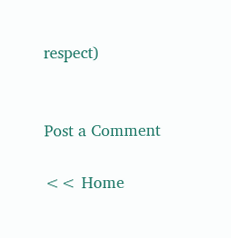respect)


Post a Comment

<< Home